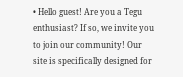• Hello guest! Are you a Tegu enthusiast? If so, we invite you to join our community! Our site is specifically designed for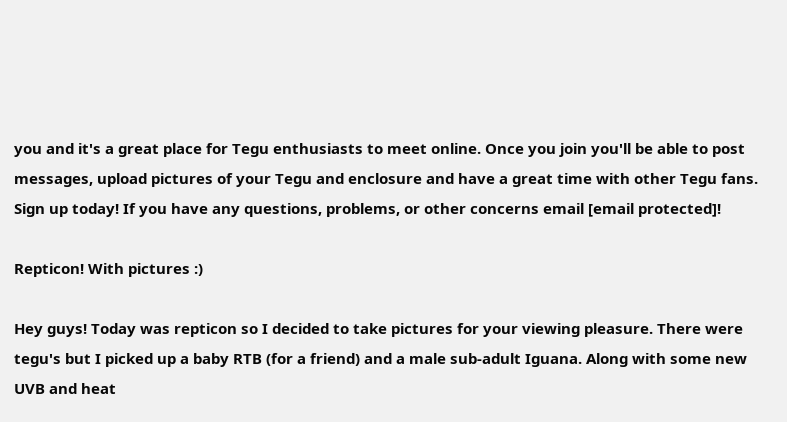you and it's a great place for Tegu enthusiasts to meet online. Once you join you'll be able to post messages, upload pictures of your Tegu and enclosure and have a great time with other Tegu fans. Sign up today! If you have any questions, problems, or other concerns email [email protected]!

Repticon! With pictures :)

Hey guys! Today was repticon so I decided to take pictures for your viewing pleasure. There were tegu's but I picked up a baby RTB (for a friend) and a male sub-adult Iguana. Along with some new UVB and heat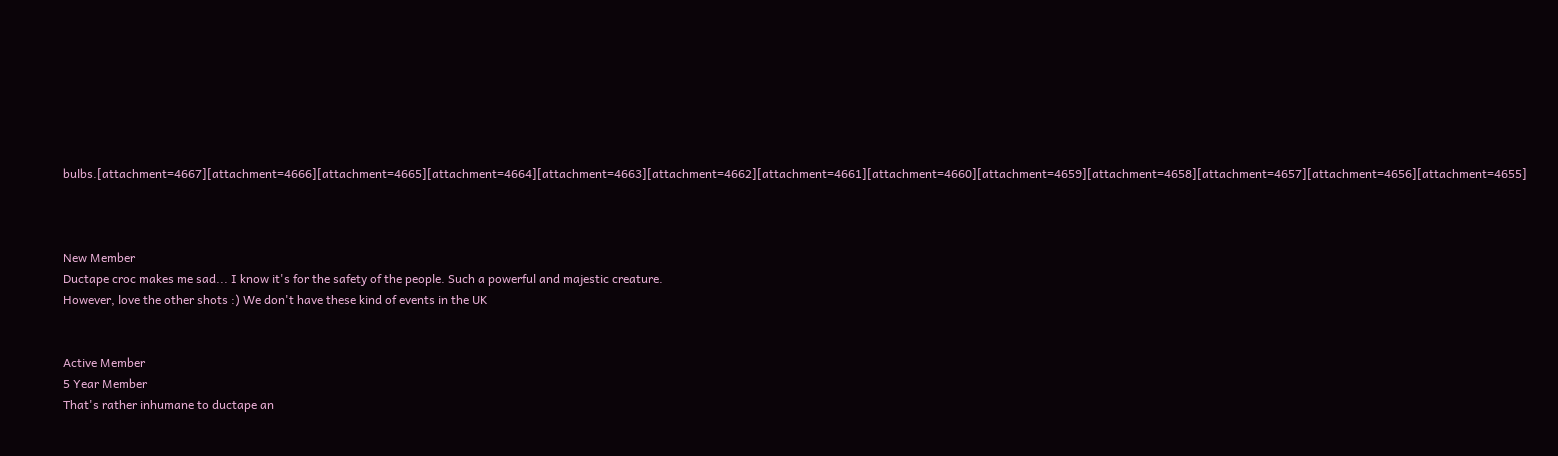bulbs.[attachment=4667][attachment=4666][attachment=4665][attachment=4664][attachment=4663][attachment=4662][attachment=4661][attachment=4660][attachment=4659][attachment=4658][attachment=4657][attachment=4656][attachment=4655]



New Member
Ductape croc makes me sad... I know it's for the safety of the people. Such a powerful and majestic creature.
However, love the other shots :) We don't have these kind of events in the UK


Active Member
5 Year Member
That's rather inhumane to ductape an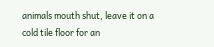animals mouth shut, leave it on a cold tile floor for an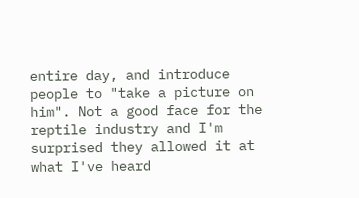entire day, and introduce people to "take a picture on him". Not a good face for the reptile industry and I'm surprised they allowed it at what I've heard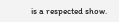is a respected show.